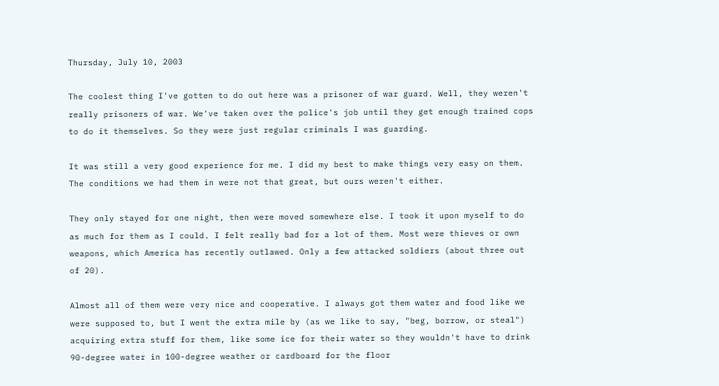Thursday, July 10, 2003

The coolest thing I've gotten to do out here was a prisoner of war guard. Well, they weren't really prisoners of war. We've taken over the police's job until they get enough trained cops to do it themselves. So they were just regular criminals I was guarding.

It was still a very good experience for me. I did my best to make things very easy on them. The conditions we had them in were not that great, but ours weren't either.

They only stayed for one night, then were moved somewhere else. I took it upon myself to do as much for them as I could. I felt really bad for a lot of them. Most were thieves or own weapons, which America has recently outlawed. Only a few attacked soldiers (about three out of 20).

Almost all of them were very nice and cooperative. I always got them water and food like we were supposed to, but I went the extra mile by (as we like to say, "beg, borrow, or steal") acquiring extra stuff for them, like some ice for their water so they wouldn't have to drink 90-degree water in 100-degree weather or cardboard for the floor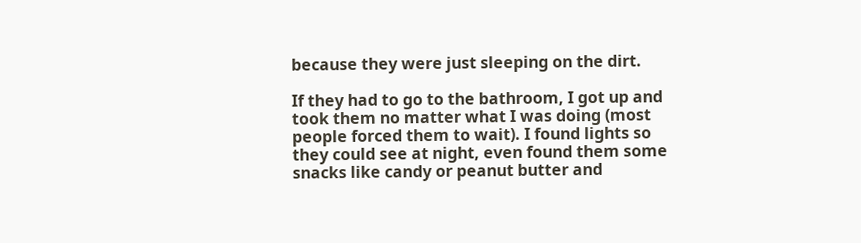because they were just sleeping on the dirt.

If they had to go to the bathroom, I got up and took them no matter what I was doing (most people forced them to wait). I found lights so they could see at night, even found them some snacks like candy or peanut butter and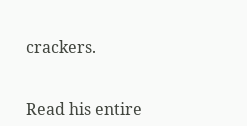crackers.


Read his entire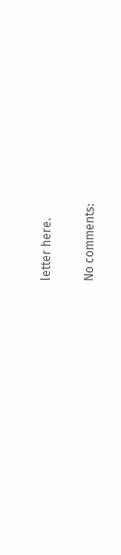letter here.

No comments: